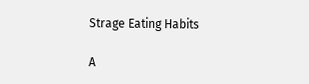Strage Eating Habits

A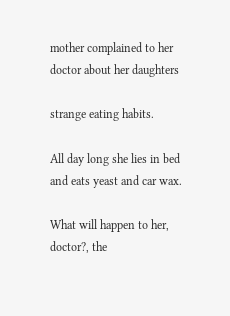mother complained to her doctor about her daughters

strange eating habits.

All day long she lies in bed and eats yeast and car wax.

What will happen to her, doctor?, the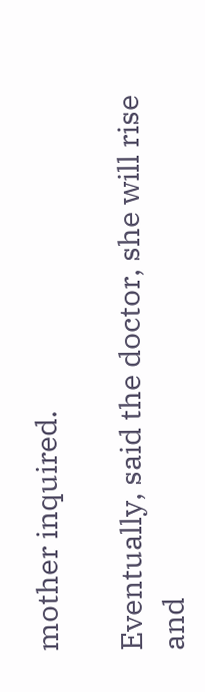mother inquired.

Eventually, said the doctor, she will rise and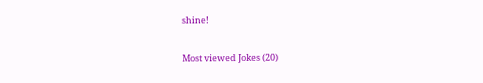shine!

Most viewed Jokes (20)